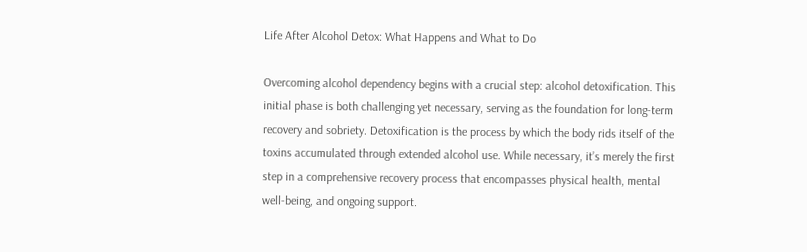Life After Alcohol Detox: What Happens and What to Do

Overcoming alcohol dependency begins with a crucial step: alcohol detoxification. This initial phase is both challenging yet necessary, serving as the foundation for long-term recovery and sobriety. Detoxification is the process by which the body rids itself of the toxins accumulated through extended alcohol use. While necessary, it’s merely the first step in a comprehensive recovery process that encompasses physical health, mental well-being, and ongoing support.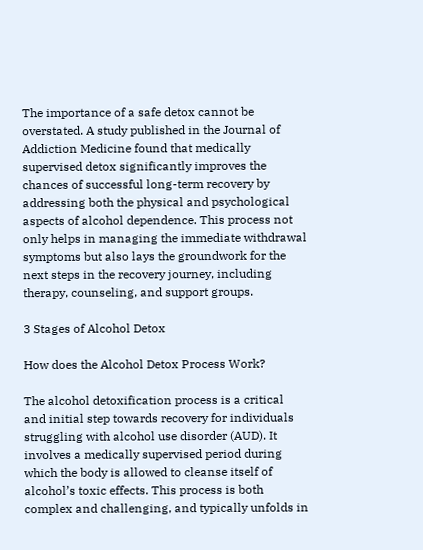The importance of a safe detox cannot be overstated. A study published in the Journal of Addiction Medicine found that medically supervised detox significantly improves the chances of successful long-term recovery by addressing both the physical and psychological aspects of alcohol dependence. This process not only helps in managing the immediate withdrawal symptoms but also lays the groundwork for the next steps in the recovery journey, including therapy, counseling, and support groups.

3 Stages of Alcohol Detox

How does the Alcohol Detox Process Work?

The alcohol detoxification process is a critical and initial step towards recovery for individuals struggling with alcohol use disorder (AUD). It involves a medically supervised period during which the body is allowed to cleanse itself of alcohol’s toxic effects. This process is both complex and challenging, and typically unfolds in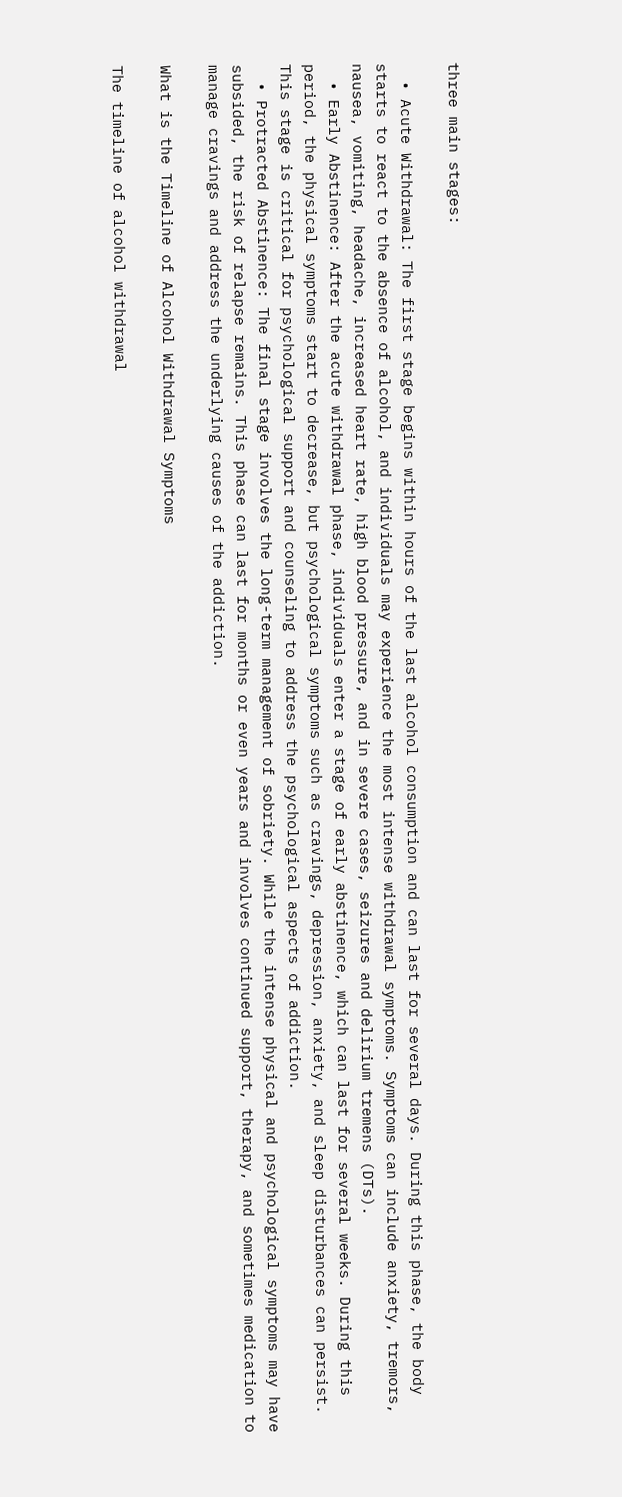three main stages:

  • Acute Withdrawal: The first stage begins within hours of the last alcohol consumption and can last for several days. During this phase, the body starts to react to the absence of alcohol, and individuals may experience the most intense withdrawal symptoms. Symptoms can include anxiety, tremors, nausea, vomiting, headache, increased heart rate, high blood pressure, and in severe cases, seizures and delirium tremens (DTs).
  • Early Abstinence: After the acute withdrawal phase, individuals enter a stage of early abstinence, which can last for several weeks. During this period, the physical symptoms start to decrease, but psychological symptoms such as cravings, depression, anxiety, and sleep disturbances can persist. This stage is critical for psychological support and counseling to address the psychological aspects of addiction.
  • Protracted Abstinence: The final stage involves the long-term management of sobriety. While the intense physical and psychological symptoms may have subsided, the risk of relapse remains. This phase can last for months or even years and involves continued support, therapy, and sometimes medication to manage cravings and address the underlying causes of the addiction.

What is the Timeline of Alcohol Withdrawal Symptoms

The timeline of alcohol withdrawal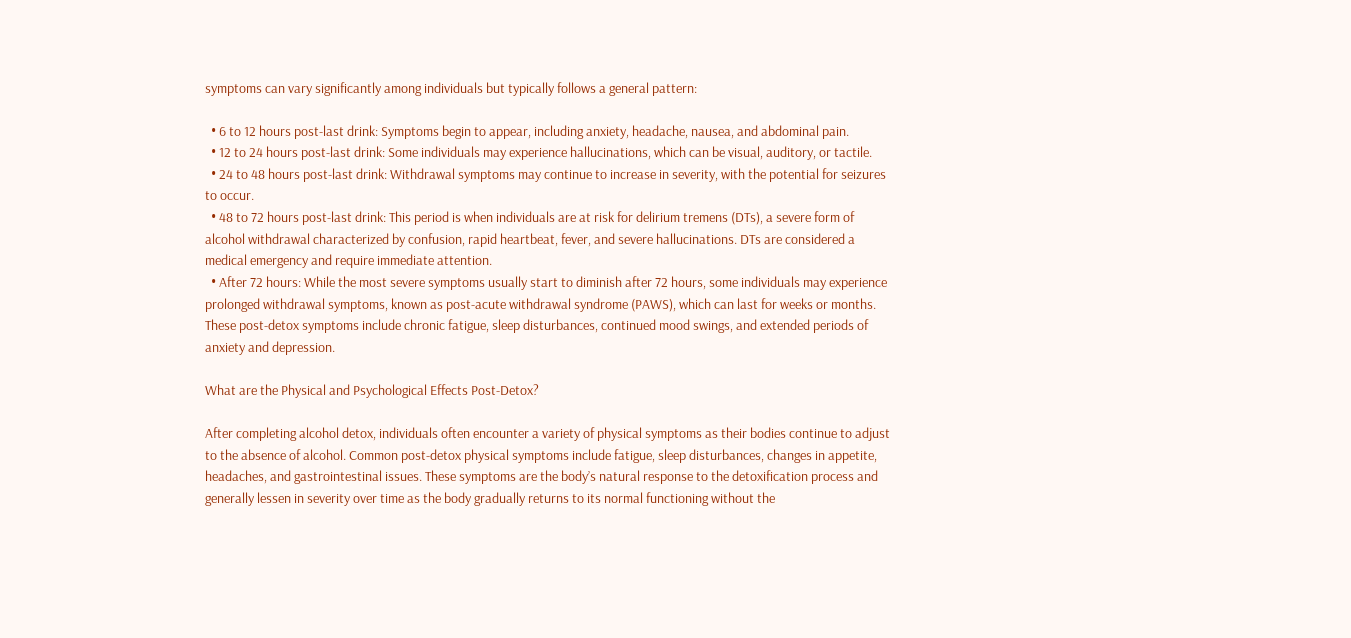symptoms can vary significantly among individuals but typically follows a general pattern:

  • 6 to 12 hours post-last drink: Symptoms begin to appear, including anxiety, headache, nausea, and abdominal pain.
  • 12 to 24 hours post-last drink: Some individuals may experience hallucinations, which can be visual, auditory, or tactile.
  • 24 to 48 hours post-last drink: Withdrawal symptoms may continue to increase in severity, with the potential for seizures to occur.
  • 48 to 72 hours post-last drink: This period is when individuals are at risk for delirium tremens (DTs), a severe form of alcohol withdrawal characterized by confusion, rapid heartbeat, fever, and severe hallucinations. DTs are considered a medical emergency and require immediate attention.
  • After 72 hours: While the most severe symptoms usually start to diminish after 72 hours, some individuals may experience prolonged withdrawal symptoms, known as post-acute withdrawal syndrome (PAWS), which can last for weeks or months. These post-detox symptoms include chronic fatigue, sleep disturbances, continued mood swings, and extended periods of anxiety and depression.

What are the Physical and Psychological Effects Post-Detox?

After completing alcohol detox, individuals often encounter a variety of physical symptoms as their bodies continue to adjust to the absence of alcohol. Common post-detox physical symptoms include fatigue, sleep disturbances, changes in appetite, headaches, and gastrointestinal issues. These symptoms are the body’s natural response to the detoxification process and generally lessen in severity over time as the body gradually returns to its normal functioning without the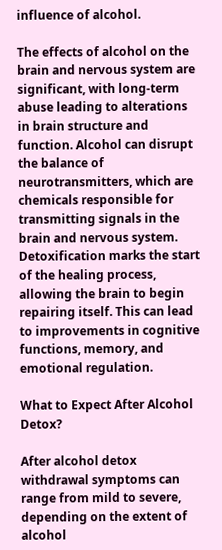influence of alcohol.

The effects of alcohol on the brain and nervous system are significant, with long-term abuse leading to alterations in brain structure and function. Alcohol can disrupt the balance of neurotransmitters, which are chemicals responsible for transmitting signals in the brain and nervous system. Detoxification marks the start of the healing process, allowing the brain to begin repairing itself. This can lead to improvements in cognitive functions, memory, and emotional regulation.

What to Expect After Alcohol Detox?

After alcohol detox withdrawal symptoms can range from mild to severe, depending on the extent of alcohol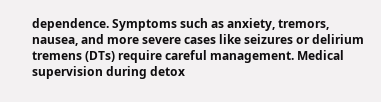dependence. Symptoms such as anxiety, tremors, nausea, and more severe cases like seizures or delirium tremens (DTs) require careful management. Medical supervision during detox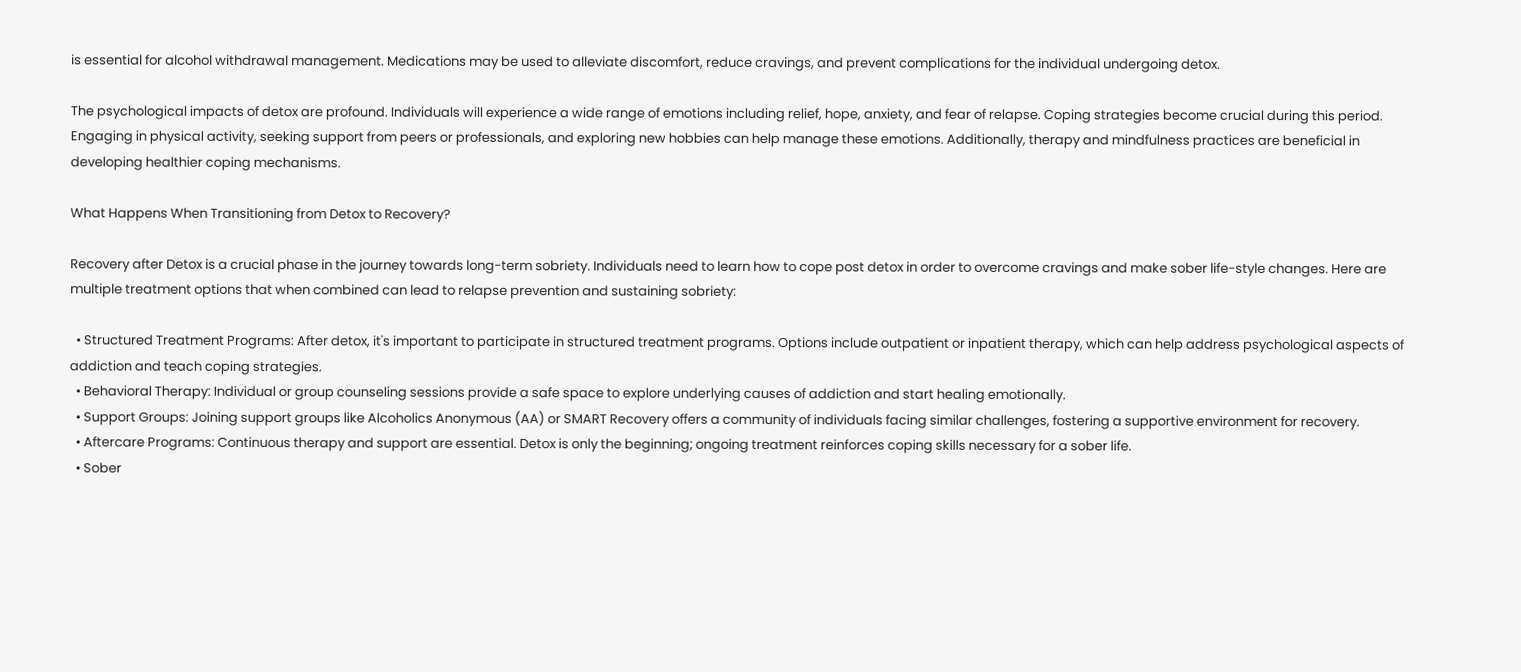is essential for alcohol withdrawal management. Medications may be used to alleviate discomfort, reduce cravings, and prevent complications for the individual undergoing detox.

The psychological impacts of detox are profound. Individuals will experience a wide range of emotions including relief, hope, anxiety, and fear of relapse. Coping strategies become crucial during this period. Engaging in physical activity, seeking support from peers or professionals, and exploring new hobbies can help manage these emotions. Additionally, therapy and mindfulness practices are beneficial in developing healthier coping mechanisms.

What Happens When Transitioning from Detox to Recovery?

Recovery after Detox is a crucial phase in the journey towards long-term sobriety. Individuals need to learn how to cope post detox in order to overcome cravings and make sober life-style changes. Here are multiple treatment options that when combined can lead to relapse prevention and sustaining sobriety:

  • Structured Treatment Programs: After detox, it's important to participate in structured treatment programs. Options include outpatient or inpatient therapy, which can help address psychological aspects of addiction and teach coping strategies.
  • Behavioral Therapy: Individual or group counseling sessions provide a safe space to explore underlying causes of addiction and start healing emotionally.
  • Support Groups: Joining support groups like Alcoholics Anonymous (AA) or SMART Recovery offers a community of individuals facing similar challenges, fostering a supportive environment for recovery.
  • Aftercare Programs: Continuous therapy and support are essential. Detox is only the beginning; ongoing treatment reinforces coping skills necessary for a sober life.
  • Sober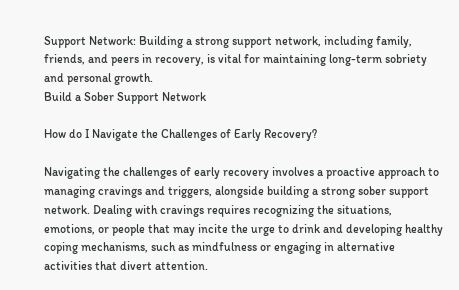Support Network: Building a strong support network, including family, friends, and peers in recovery, is vital for maintaining long-term sobriety and personal growth.
Build a Sober Support Network

How do I Navigate the Challenges of Early Recovery?

Navigating the challenges of early recovery involves a proactive approach to managing cravings and triggers, alongside building a strong sober support network. Dealing with cravings requires recognizing the situations, emotions, or people that may incite the urge to drink and developing healthy coping mechanisms, such as mindfulness or engaging in alternative activities that divert attention.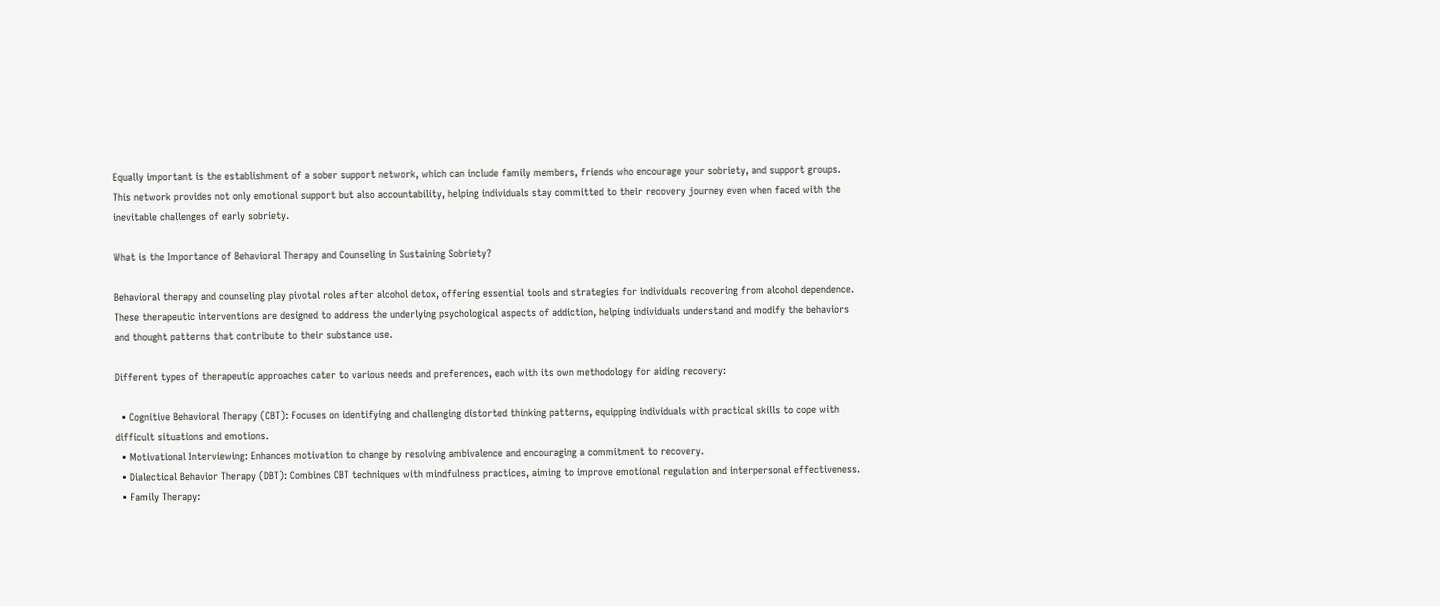Equally important is the establishment of a sober support network, which can include family members, friends who encourage your sobriety, and support groups. This network provides not only emotional support but also accountability, helping individuals stay committed to their recovery journey even when faced with the inevitable challenges of early sobriety.

What is the Importance of Behavioral Therapy and Counseling in Sustaining Sobriety?

Behavioral therapy and counseling play pivotal roles after alcohol detox, offering essential tools and strategies for individuals recovering from alcohol dependence. These therapeutic interventions are designed to address the underlying psychological aspects of addiction, helping individuals understand and modify the behaviors and thought patterns that contribute to their substance use.

Different types of therapeutic approaches cater to various needs and preferences, each with its own methodology for aiding recovery:

  • Cognitive Behavioral Therapy (CBT): Focuses on identifying and challenging distorted thinking patterns, equipping individuals with practical skills to cope with difficult situations and emotions.
  • Motivational Interviewing: Enhances motivation to change by resolving ambivalence and encouraging a commitment to recovery.
  • Dialectical Behavior Therapy (DBT): Combines CBT techniques with mindfulness practices, aiming to improve emotional regulation and interpersonal effectiveness.
  • Family Therapy: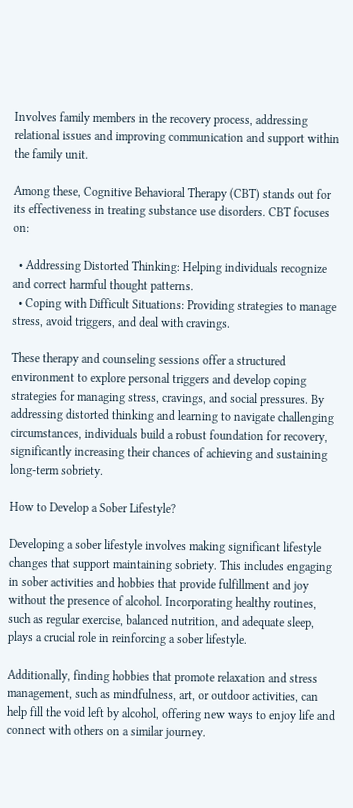Involves family members in the recovery process, addressing relational issues and improving communication and support within the family unit.

Among these, Cognitive Behavioral Therapy (CBT) stands out for its effectiveness in treating substance use disorders. CBT focuses on:

  • Addressing Distorted Thinking: Helping individuals recognize and correct harmful thought patterns.
  • Coping with Difficult Situations: Providing strategies to manage stress, avoid triggers, and deal with cravings.

These therapy and counseling sessions offer a structured environment to explore personal triggers and develop coping strategies for managing stress, cravings, and social pressures. By addressing distorted thinking and learning to navigate challenging circumstances, individuals build a robust foundation for recovery, significantly increasing their chances of achieving and sustaining long-term sobriety.

How to Develop a Sober Lifestyle?

Developing a sober lifestyle involves making significant lifestyle changes that support maintaining sobriety. This includes engaging in sober activities and hobbies that provide fulfillment and joy without the presence of alcohol. Incorporating healthy routines, such as regular exercise, balanced nutrition, and adequate sleep, plays a crucial role in reinforcing a sober lifestyle.

Additionally, finding hobbies that promote relaxation and stress management, such as mindfulness, art, or outdoor activities, can help fill the void left by alcohol, offering new ways to enjoy life and connect with others on a similar journey.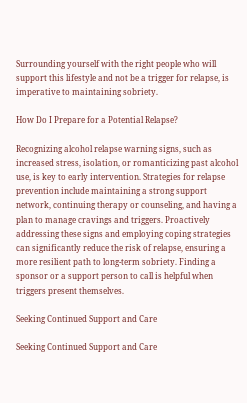Surrounding yourself with the right people who will support this lifestyle and not be a trigger for relapse, is imperative to maintaining sobriety.

How Do I Prepare for a Potential Relapse?

Recognizing alcohol relapse warning signs, such as increased stress, isolation, or romanticizing past alcohol use, is key to early intervention. Strategies for relapse prevention include maintaining a strong support network, continuing therapy or counseling, and having a plan to manage cravings and triggers. Proactively addressing these signs and employing coping strategies can significantly reduce the risk of relapse, ensuring a more resilient path to long-term sobriety. Finding a sponsor or a support person to call is helpful when triggers present themselves.

Seeking Continued Support and Care

Seeking Continued Support and Care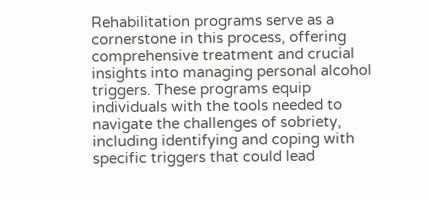Rehabilitation programs serve as a cornerstone in this process, offering comprehensive treatment and crucial insights into managing personal alcohol triggers. These programs equip individuals with the tools needed to navigate the challenges of sobriety, including identifying and coping with specific triggers that could lead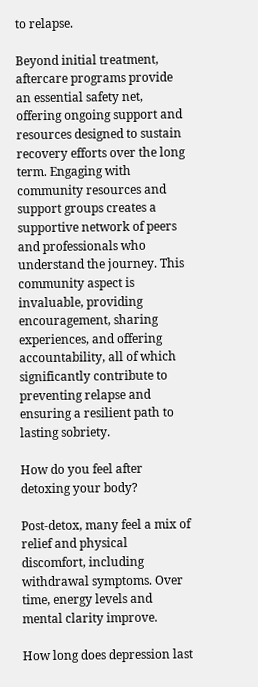to relapse.

Beyond initial treatment, aftercare programs provide an essential safety net, offering ongoing support and resources designed to sustain recovery efforts over the long term. Engaging with community resources and support groups creates a supportive network of peers and professionals who understand the journey. This community aspect is invaluable, providing encouragement, sharing experiences, and offering accountability, all of which significantly contribute to preventing relapse and ensuring a resilient path to lasting sobriety.

How do you feel after detoxing your body?

Post-detox, many feel a mix of relief and physical discomfort, including withdrawal symptoms. Over time, energy levels and mental clarity improve.

How long does depression last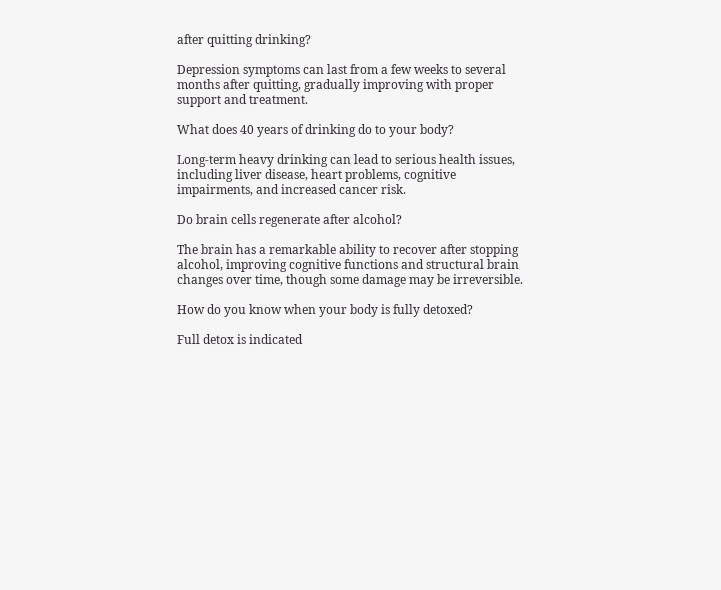after quitting drinking?

Depression symptoms can last from a few weeks to several months after quitting, gradually improving with proper support and treatment.

What does 40 years of drinking do to your body?

Long-term heavy drinking can lead to serious health issues, including liver disease, heart problems, cognitive impairments, and increased cancer risk.

Do brain cells regenerate after alcohol?

The brain has a remarkable ability to recover after stopping alcohol, improving cognitive functions and structural brain changes over time, though some damage may be irreversible.

How do you know when your body is fully detoxed?

Full detox is indicated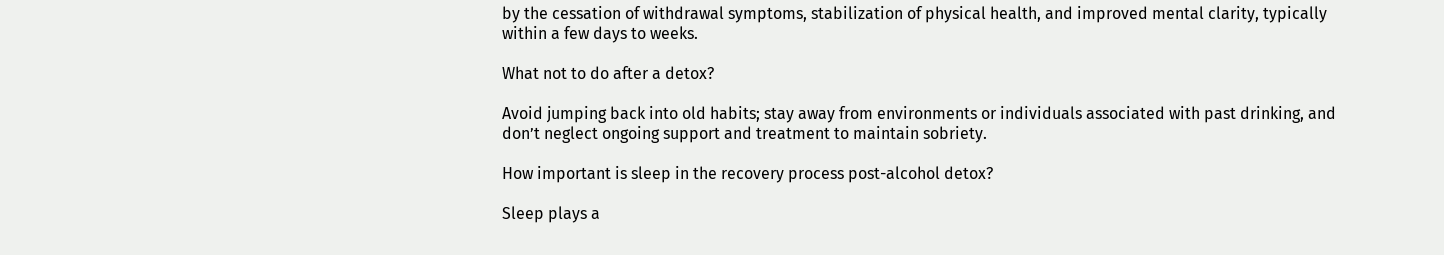by the cessation of withdrawal symptoms, stabilization of physical health, and improved mental clarity, typically within a few days to weeks.

What not to do after a detox?

Avoid jumping back into old habits; stay away from environments or individuals associated with past drinking, and don’t neglect ongoing support and treatment to maintain sobriety.

How important is sleep in the recovery process post-alcohol detox?

Sleep plays a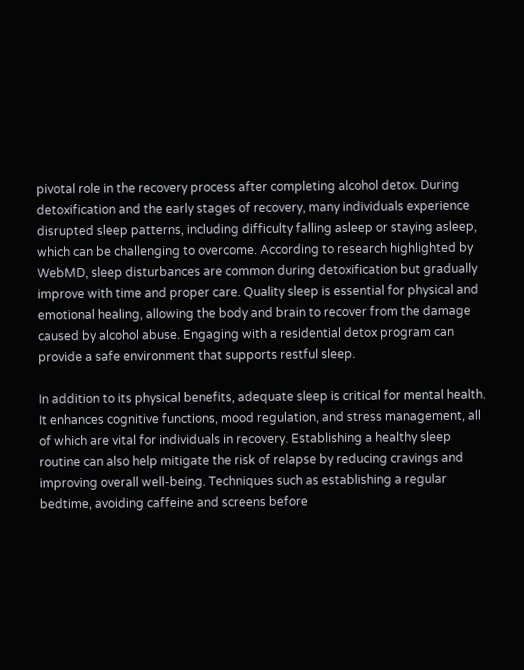pivotal role in the recovery process after completing alcohol detox. During detoxification and the early stages of recovery, many individuals experience disrupted sleep patterns, including difficulty falling asleep or staying asleep, which can be challenging to overcome. According to research highlighted by WebMD, sleep disturbances are common during detoxification but gradually improve with time and proper care. Quality sleep is essential for physical and emotional healing, allowing the body and brain to recover from the damage caused by alcohol abuse. Engaging with a residential detox program can provide a safe environment that supports restful sleep.

In addition to its physical benefits, adequate sleep is critical for mental health. It enhances cognitive functions, mood regulation, and stress management, all of which are vital for individuals in recovery. Establishing a healthy sleep routine can also help mitigate the risk of relapse by reducing cravings and improving overall well-being. Techniques such as establishing a regular bedtime, avoiding caffeine and screens before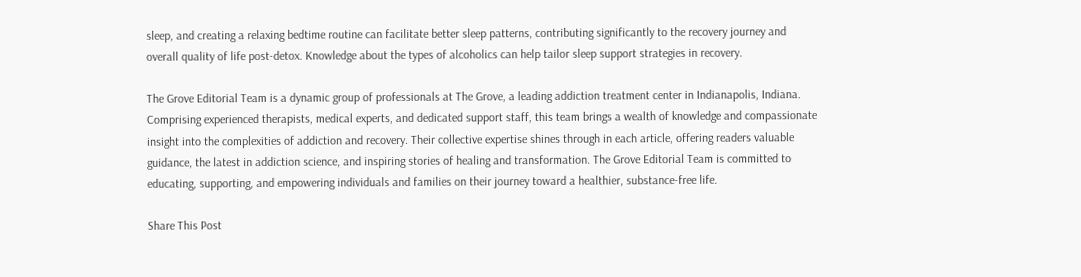sleep, and creating a relaxing bedtime routine can facilitate better sleep patterns, contributing significantly to the recovery journey and overall quality of life post-detox. Knowledge about the types of alcoholics can help tailor sleep support strategies in recovery.

The Grove Editorial Team is a dynamic group of professionals at The Grove, a leading addiction treatment center in Indianapolis, Indiana. Comprising experienced therapists, medical experts, and dedicated support staff, this team brings a wealth of knowledge and compassionate insight into the complexities of addiction and recovery. Their collective expertise shines through in each article, offering readers valuable guidance, the latest in addiction science, and inspiring stories of healing and transformation. The Grove Editorial Team is committed to educating, supporting, and empowering individuals and families on their journey toward a healthier, substance-free life.

Share This Post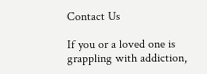Contact Us

If you or a loved one is grappling with addiction,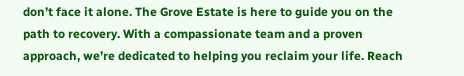don’t face it alone. The Grove Estate is here to guide you on the path to recovery. With a compassionate team and a proven approach, we’re dedicated to helping you reclaim your life. Reach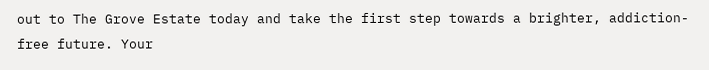out to The Grove Estate today and take the first step towards a brighter, addiction-free future. Your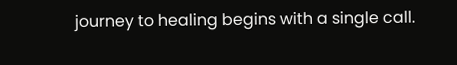journey to healing begins with a single call.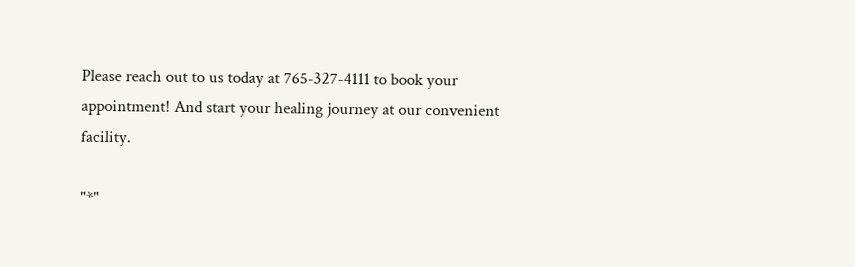Please reach out to us today at 765-327-4111 to book your appointment! And start your healing journey at our convenient facility.

"*"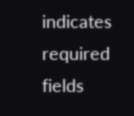indicates required fields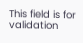This field is for validation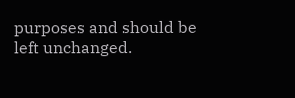purposes and should be left unchanged.